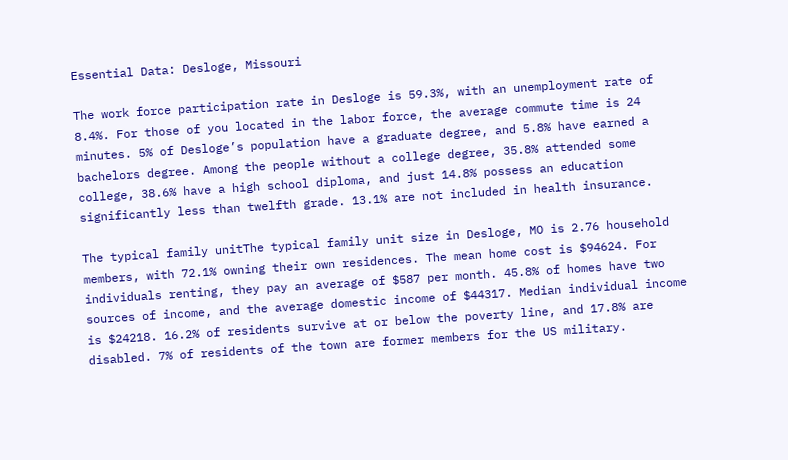Essential Data: Desloge, Missouri

The work force participation rate in Desloge is 59.3%, with an unemployment rate of 8.4%. For those of you located in the labor force, the average commute time is 24 minutes. 5% of Desloge’s population have a graduate degree, and 5.8% have earned a bachelors degree. Among the people without a college degree, 35.8% attended some college, 38.6% have a high school diploma, and just 14.8% possess an education significantly less than twelfth grade. 13.1% are not included in health insurance.

The typical family unitThe typical family unit size in Desloge, MO is 2.76 household members, with 72.1% owning their own residences. The mean home cost is $94624. For individuals renting, they pay an average of $587 per month. 45.8% of homes have two sources of income, and the average domestic income of $44317. Median individual income is $24218. 16.2% of residents survive at or below the poverty line, and 17.8% are disabled. 7% of residents of the town are former members for the US military.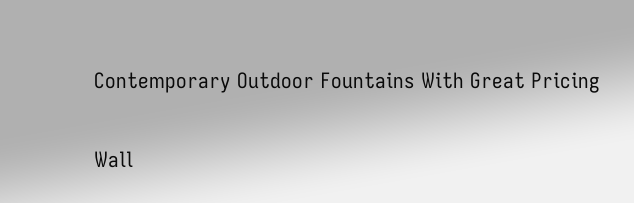Contemporary Outdoor Fountains With Great Pricing

Wall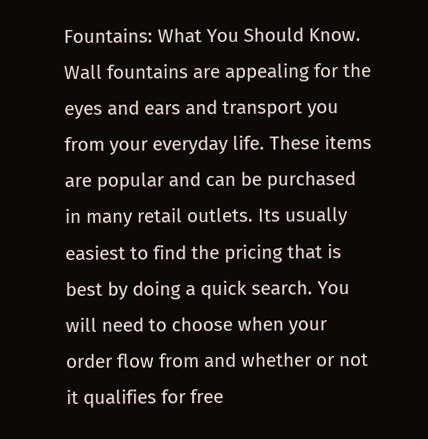Fountains: What You Should Know. Wall fountains are appealing for the eyes and ears and transport you from your everyday life. These items are popular and can be purchased in many retail outlets. Its usually easiest to find the pricing that is best by doing a quick search. You will need to choose when your order flow from and whether or not it qualifies for free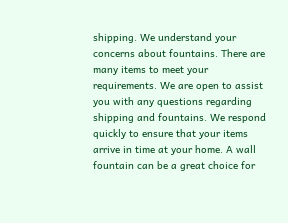shipping. We understand your concerns about fountains. There are many items to meet your requirements. We are open to assist you with any questions regarding shipping and fountains. We respond quickly to ensure that your items arrive in time at your home. A wall fountain can be a great choice for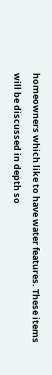homeowners which like to have water features. These items will be discussed in depth so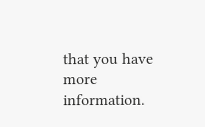that you have more information.